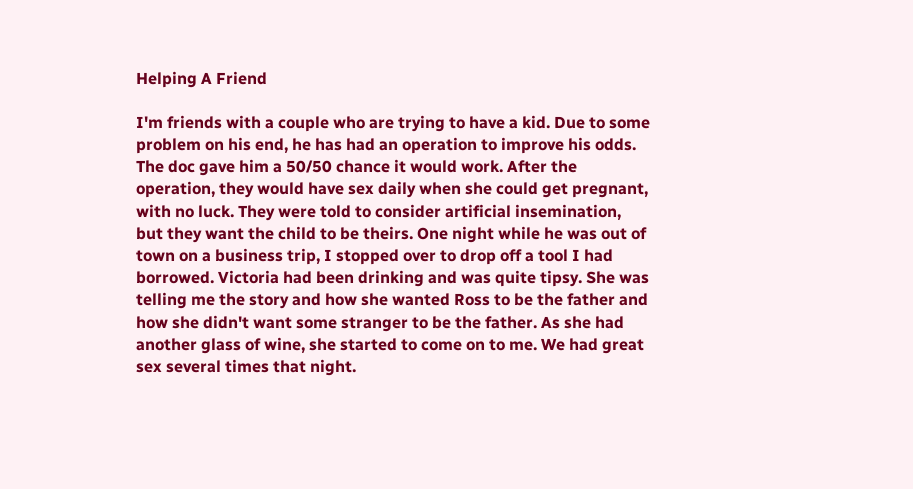Helping A Friend

I'm friends with a couple who are trying to have a kid. Due to some problem on his end, he has had an operation to improve his odds. The doc gave him a 50/50 chance it would work. After the operation, they would have sex daily when she could get pregnant, with no luck. They were told to consider artificial insemination, but they want the child to be theirs. One night while he was out of town on a business trip, I stopped over to drop off a tool I had borrowed. Victoria had been drinking and was quite tipsy. She was telling me the story and how she wanted Ross to be the father and how she didn't want some stranger to be the father. As she had another glass of wine, she started to come on to me. We had great sex several times that night.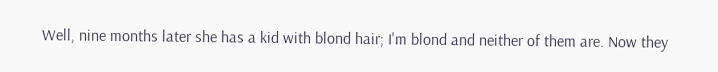Well, nine months later she has a kid with blond hair; I'm blond and neither of them are. Now they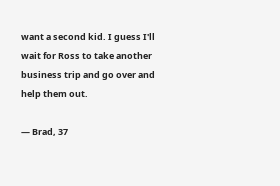want a second kid. I guess I'll wait for Ross to take another business trip and go over and help them out.

— Brad, 37